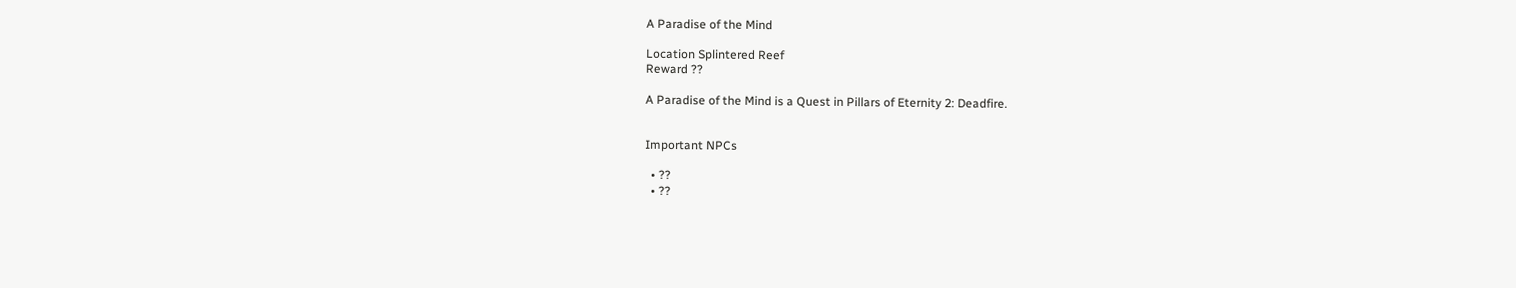A Paradise of the Mind

Location Splintered Reef
Reward ??

A Paradise of the Mind is a Quest in Pillars of Eternity 2: Deadfire.


Important NPCs

  • ??
  • ??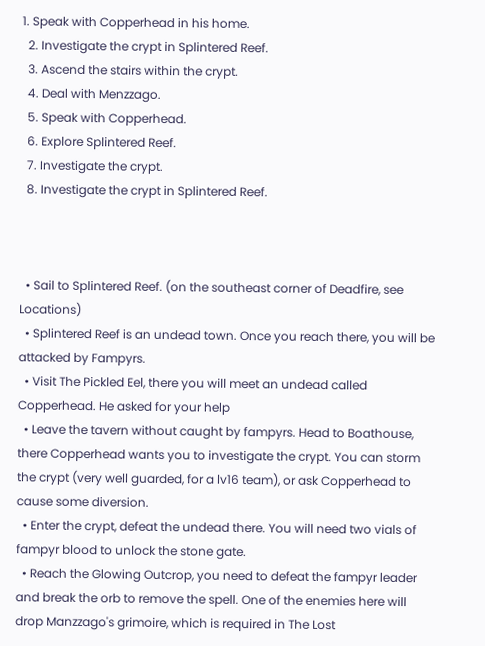1. Speak with Copperhead in his home.
  2. Investigate the crypt in Splintered Reef.
  3. Ascend the stairs within the crypt.
  4. Deal with Menzzago.
  5. Speak with Copperhead.
  6. Explore Splintered Reef.
  7. Investigate the crypt.
  8. Investigate the crypt in Splintered Reef.



  • Sail to Splintered Reef. (on the southeast corner of Deadfire, see Locations)
  • Splintered Reef is an undead town. Once you reach there, you will be attacked by Fampyrs.
  • Visit The Pickled Eel, there you will meet an undead called Copperhead. He asked for your help
  • Leave the tavern without caught by fampyrs. Head to Boathouse, there Copperhead wants you to investigate the crypt. You can storm the crypt (very well guarded, for a lv16 team), or ask Copperhead to cause some diversion.
  • Enter the crypt, defeat the undead there. You will need two vials of fampyr blood to unlock the stone gate.
  • Reach the Glowing Outcrop, you need to defeat the fampyr leader and break the orb to remove the spell. One of the enemies here will drop Manzzago's grimoire, which is required in The Lost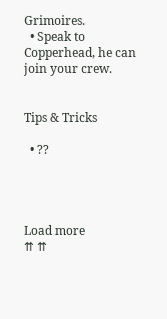Grimoires.
  • Speak to Copperhead, he can join your crew.


Tips & Tricks

  • ??




Load more
⇈ ⇈